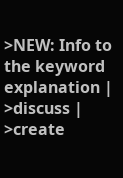>NEW: Info to the keyword explanation | >discuss | >create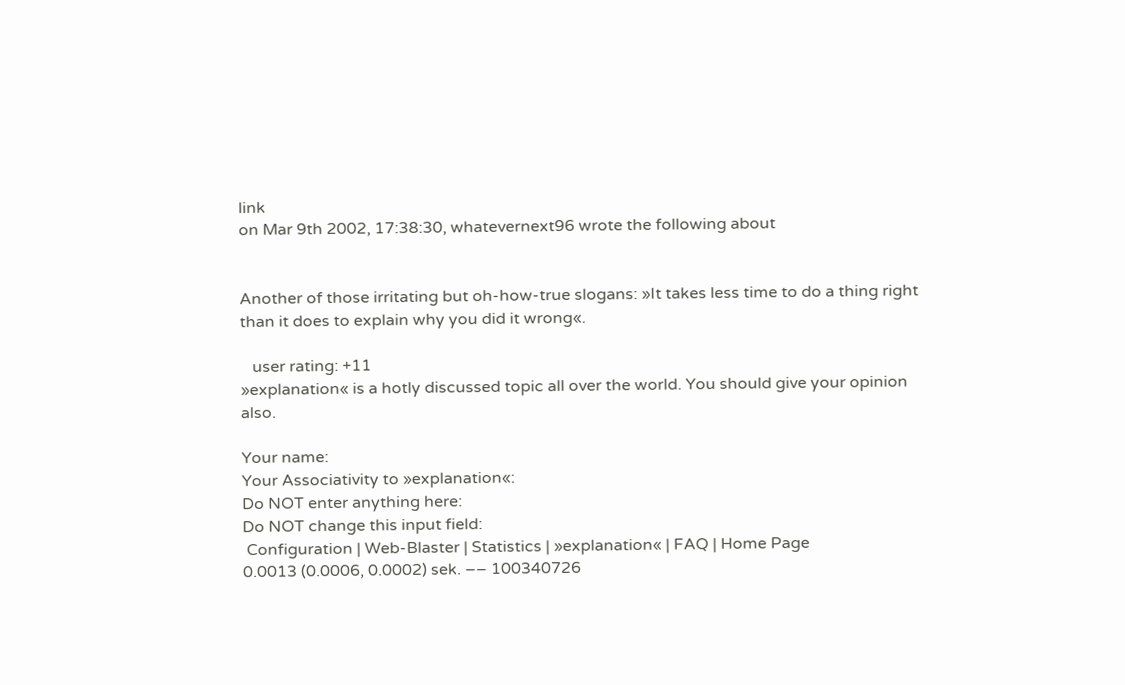link
on Mar 9th 2002, 17:38:30, whatevernext96 wrote the following about


Another of those irritating but oh-how-true slogans: »It takes less time to do a thing right than it does to explain why you did it wrong«.

   user rating: +11
»explanation« is a hotly discussed topic all over the world. You should give your opinion also.

Your name:
Your Associativity to »explanation«:
Do NOT enter anything here:
Do NOT change this input field:
 Configuration | Web-Blaster | Statistics | »explanation« | FAQ | Home Page
0.0013 (0.0006, 0.0002) sek. –– 100340726